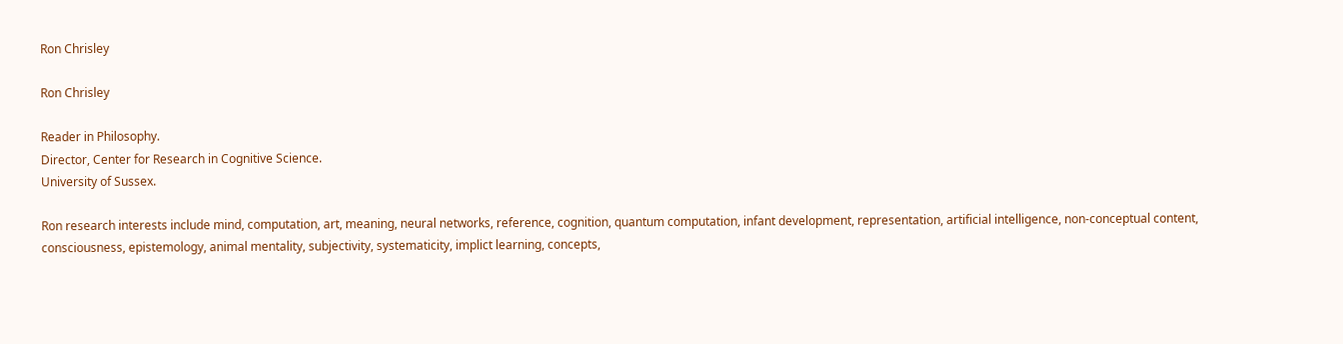Ron Chrisley

Ron Chrisley

Reader in Philosophy.
Director, Center for Research in Cognitive Science.
University of Sussex.

Ron research interests include mind, computation, art, meaning, neural networks, reference, cognition, quantum computation, infant development, representation, artificial intelligence, non-conceptual content, consciousness, epistemology, animal mentality, subjectivity, systematicity, implict learning, concepts,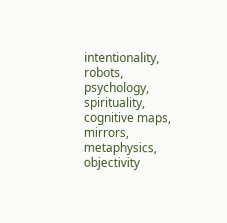intentionality, robots, psychology, spirituality, cognitive maps, mirrors, metaphysics, objectivity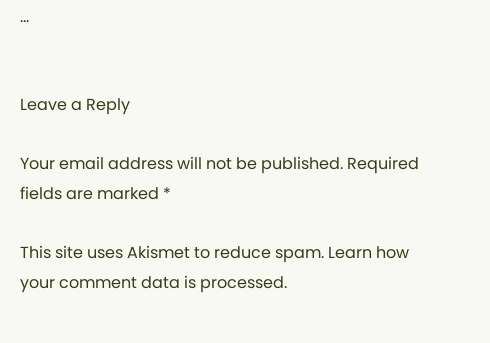…


Leave a Reply

Your email address will not be published. Required fields are marked *

This site uses Akismet to reduce spam. Learn how your comment data is processed.